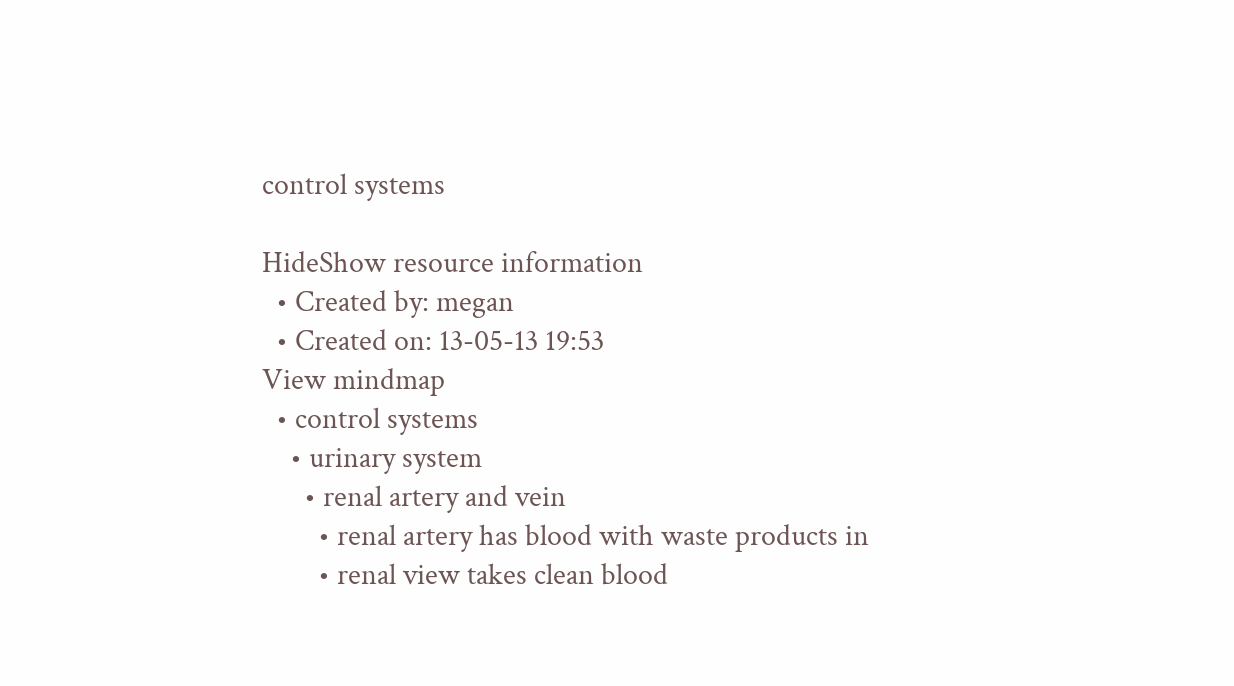control systems

HideShow resource information
  • Created by: megan
  • Created on: 13-05-13 19:53
View mindmap
  • control systems
    • urinary system
      • renal artery and vein
        • renal artery has blood with waste products in
        • renal view takes clean blood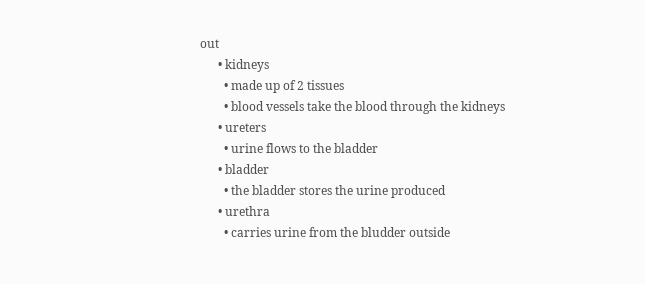out
      • kidneys
        • made up of 2 tissues
        • blood vessels take the blood through the kidneys
      • ureters
        • urine flows to the bladder
      • bladder
        • the bladder stores the urine produced
      • urethra
        • carries urine from the bludder outside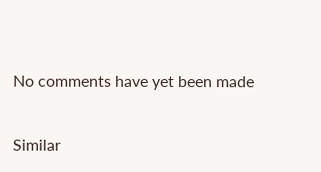No comments have yet been made

Similar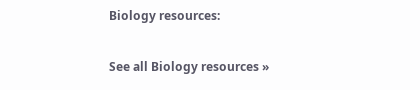Biology resources:

See all Biology resources »